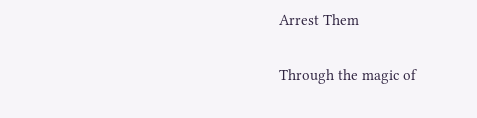Arrest Them

Through the magic of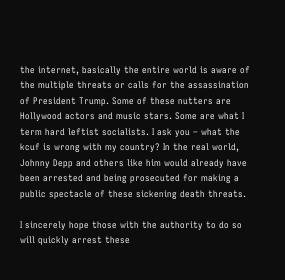the internet, basically the entire world is aware of the multiple threats or calls for the assassination of President Trump. Some of these nutters are Hollywood actors and music stars. Some are what I term hard leftist socialists. I ask you – what the kcuf is wrong with my country? In the real world, Johnny Depp and others like him would already have been arrested and being prosecuted for making a public spectacle of these sickening death threats.

I sincerely hope those with the authority to do so will quickly arrest these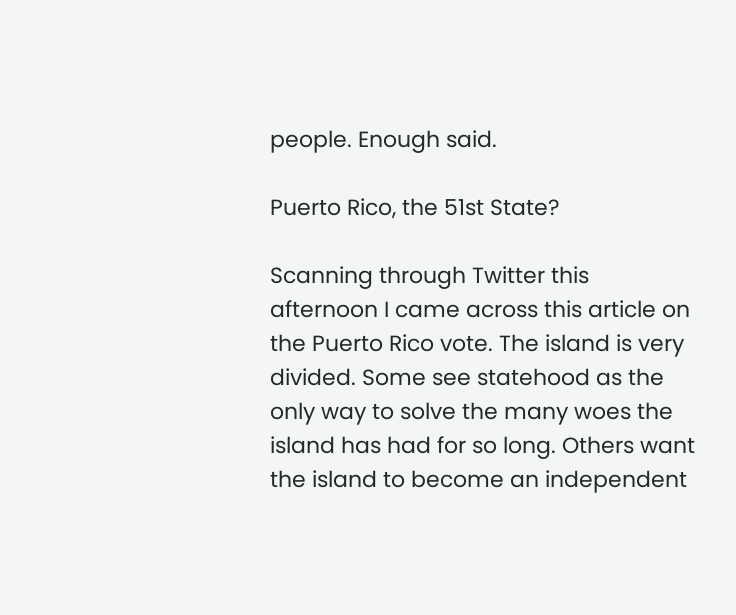people. Enough said.

Puerto Rico, the 51st State?

Scanning through Twitter this afternoon I came across this article on the Puerto Rico vote. The island is very divided. Some see statehood as the only way to solve the many woes the island has had for so long. Others want the island to become an independent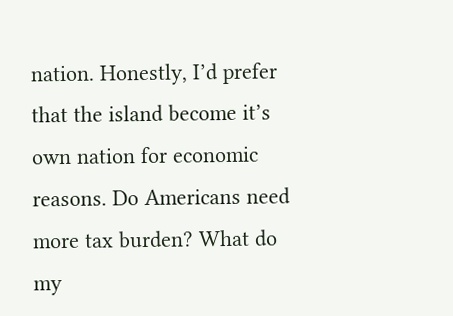nation. Honestly, I’d prefer that the island become it’s own nation for economic reasons. Do Americans need more tax burden? What do my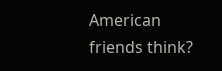American friends think?